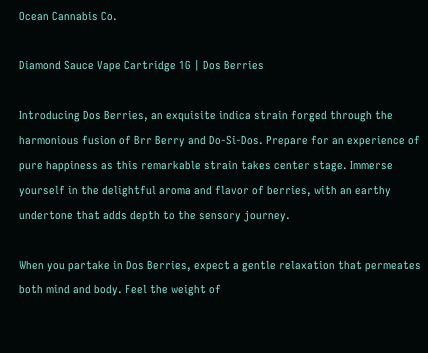Ocean Cannabis Co.

Diamond Sauce Vape Cartridge 1G | Dos Berries

Introducing Dos Berries, an exquisite indica strain forged through the harmonious fusion of Brr Berry and Do-Si-Dos. Prepare for an experience of pure happiness as this remarkable strain takes center stage. Immerse yourself in the delightful aroma and flavor of berries, with an earthy undertone that adds depth to the sensory journey.

When you partake in Dos Berries, expect a gentle relaxation that permeates both mind and body. Feel the weight of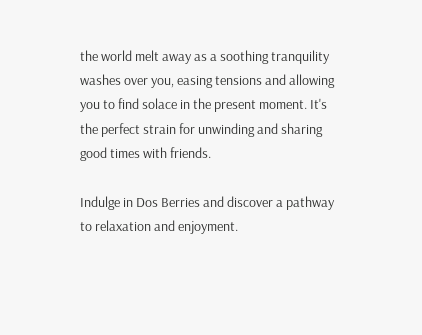the world melt away as a soothing tranquility washes over you, easing tensions and allowing you to find solace in the present moment. It's the perfect strain for unwinding and sharing good times with friends.

Indulge in Dos Berries and discover a pathway to relaxation and enjoyment.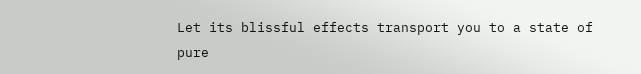Let its blissful effects transport you to a state of pure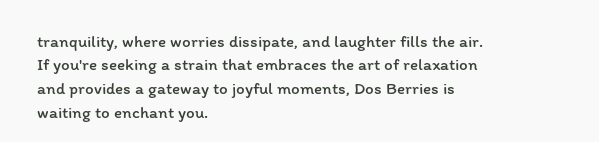tranquility, where worries dissipate, and laughter fills the air. If you're seeking a strain that embraces the art of relaxation and provides a gateway to joyful moments, Dos Berries is waiting to enchant you.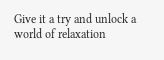Give it a try and unlock a world of relaxation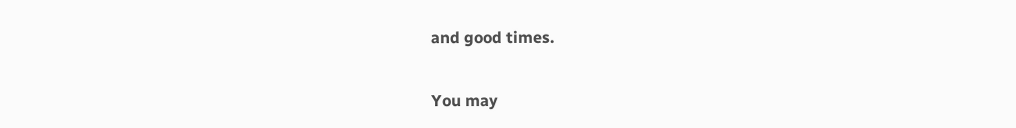and good times.

You may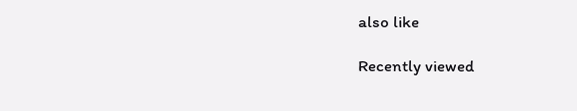also like

Recently viewed